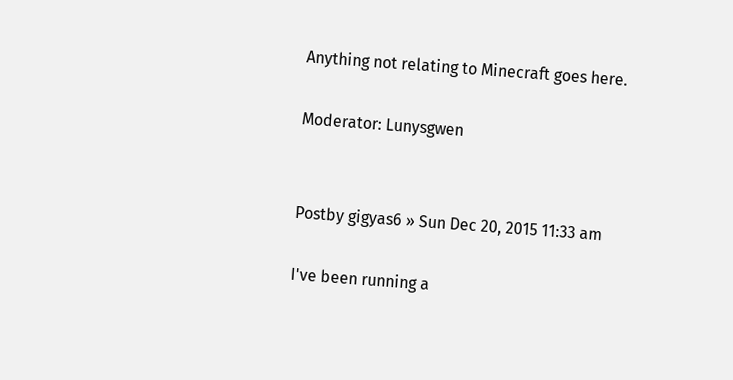Anything not relating to Minecraft goes here.

Moderator: Lunysgwen


Postby gigyas6 » Sun Dec 20, 2015 11:33 am

I've been running a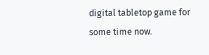digital tabletop game for some time now.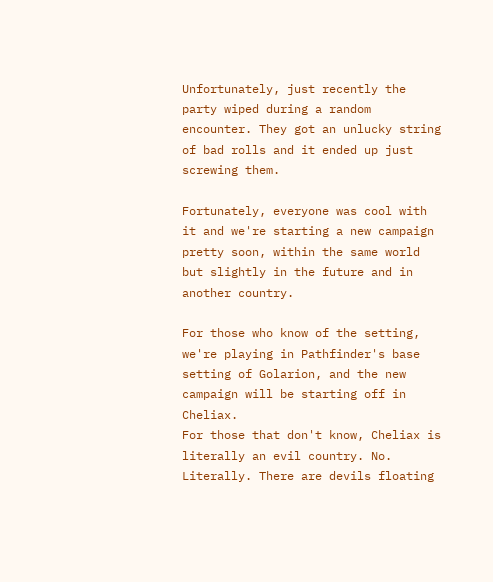Unfortunately, just recently the party wiped during a random encounter. They got an unlucky string of bad rolls and it ended up just screwing them.

Fortunately, everyone was cool with it and we're starting a new campaign pretty soon, within the same world but slightly in the future and in another country.

For those who know of the setting, we're playing in Pathfinder's base setting of Golarion, and the new campaign will be starting off in Cheliax.
For those that don't know, Cheliax is literally an evil country. No. Literally. There are devils floating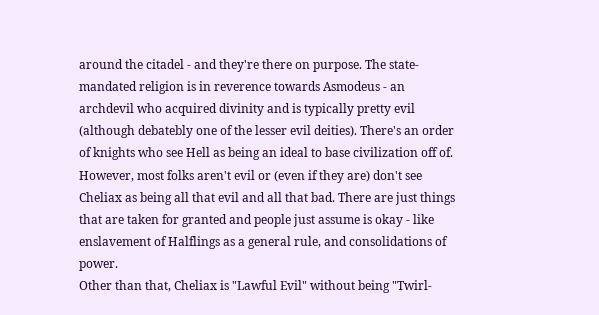around the citadel - and they're there on purpose. The state-mandated religion is in reverence towards Asmodeus - an archdevil who acquired divinity and is typically pretty evil (although debatebly one of the lesser evil deities). There's an order of knights who see Hell as being an ideal to base civilization off of.
However, most folks aren't evil or (even if they are) don't see Cheliax as being all that evil and all that bad. There are just things that are taken for granted and people just assume is okay - like enslavement of Halflings as a general rule, and consolidations of power.
Other than that, Cheliax is "Lawful Evil" without being "Twirl-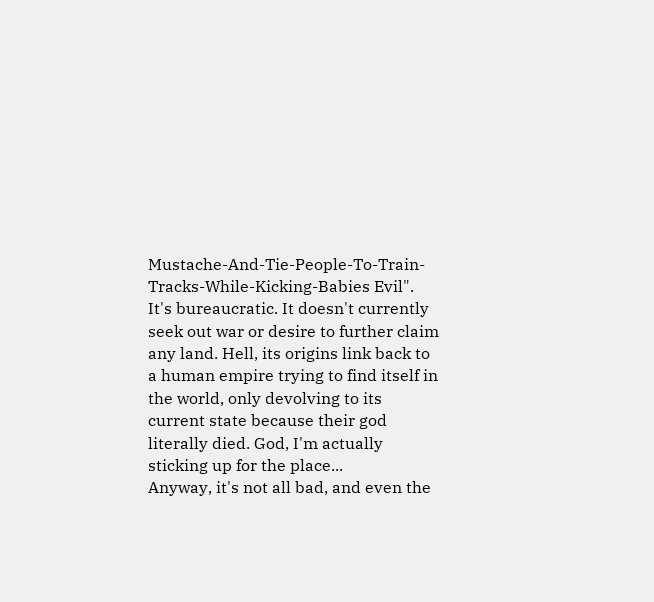Mustache-And-Tie-People-To-Train-Tracks-While-Kicking-Babies Evil". It's bureaucratic. It doesn't currently seek out war or desire to further claim any land. Hell, its origins link back to a human empire trying to find itself in the world, only devolving to its current state because their god literally died. God, I'm actually sticking up for the place...
Anyway, it's not all bad, and even the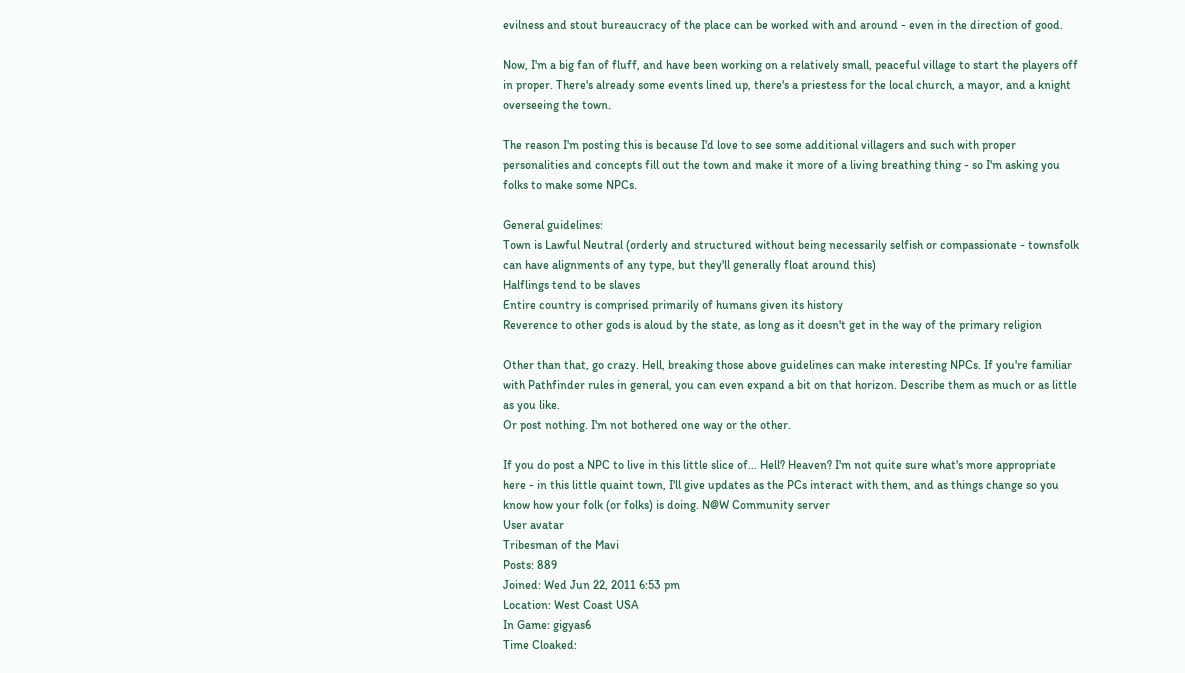evilness and stout bureaucracy of the place can be worked with and around - even in the direction of good.

Now, I'm a big fan of fluff, and have been working on a relatively small, peaceful village to start the players off in proper. There's already some events lined up, there's a priestess for the local church, a mayor, and a knight overseeing the town.

The reason I'm posting this is because I'd love to see some additional villagers and such with proper personalities and concepts fill out the town and make it more of a living breathing thing - so I'm asking you folks to make some NPCs.

General guidelines:
Town is Lawful Neutral (orderly and structured without being necessarily selfish or compassionate - townsfolk can have alignments of any type, but they'll generally float around this)
Halflings tend to be slaves
Entire country is comprised primarily of humans given its history
Reverence to other gods is aloud by the state, as long as it doesn't get in the way of the primary religion

Other than that, go crazy. Hell, breaking those above guidelines can make interesting NPCs. If you're familiar with Pathfinder rules in general, you can even expand a bit on that horizon. Describe them as much or as little as you like.
Or post nothing. I'm not bothered one way or the other.

If you do post a NPC to live in this little slice of... Hell? Heaven? I'm not quite sure what's more appropriate here - in this little quaint town, I'll give updates as the PCs interact with them, and as things change so you know how your folk (or folks) is doing. N@W Community server
User avatar
Tribesman of the Mavi
Posts: 889
Joined: Wed Jun 22, 2011 6:53 pm
Location: West Coast USA
In Game: gigyas6
Time Cloaked: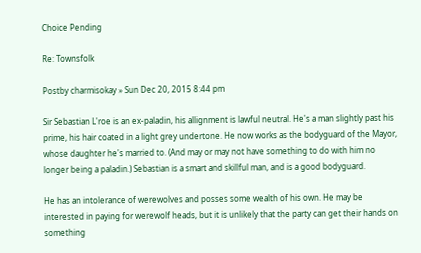Choice Pending

Re: Townsfolk

Postby charmisokay » Sun Dec 20, 2015 8:44 pm

Sir Sebastian L'roe is an ex-paladin, his allignment is lawful neutral. He's a man slightly past his prime, his hair coated in a light grey undertone. He now works as the bodyguard of the Mayor, whose daughter he's married to. (And may or may not have something to do with him no longer being a paladin.) Sebastian is a smart and skillful man, and is a good bodyguard.

He has an intolerance of werewolves and posses some wealth of his own. He may be interested in paying for werewolf heads, but it is unlikely that the party can get their hands on something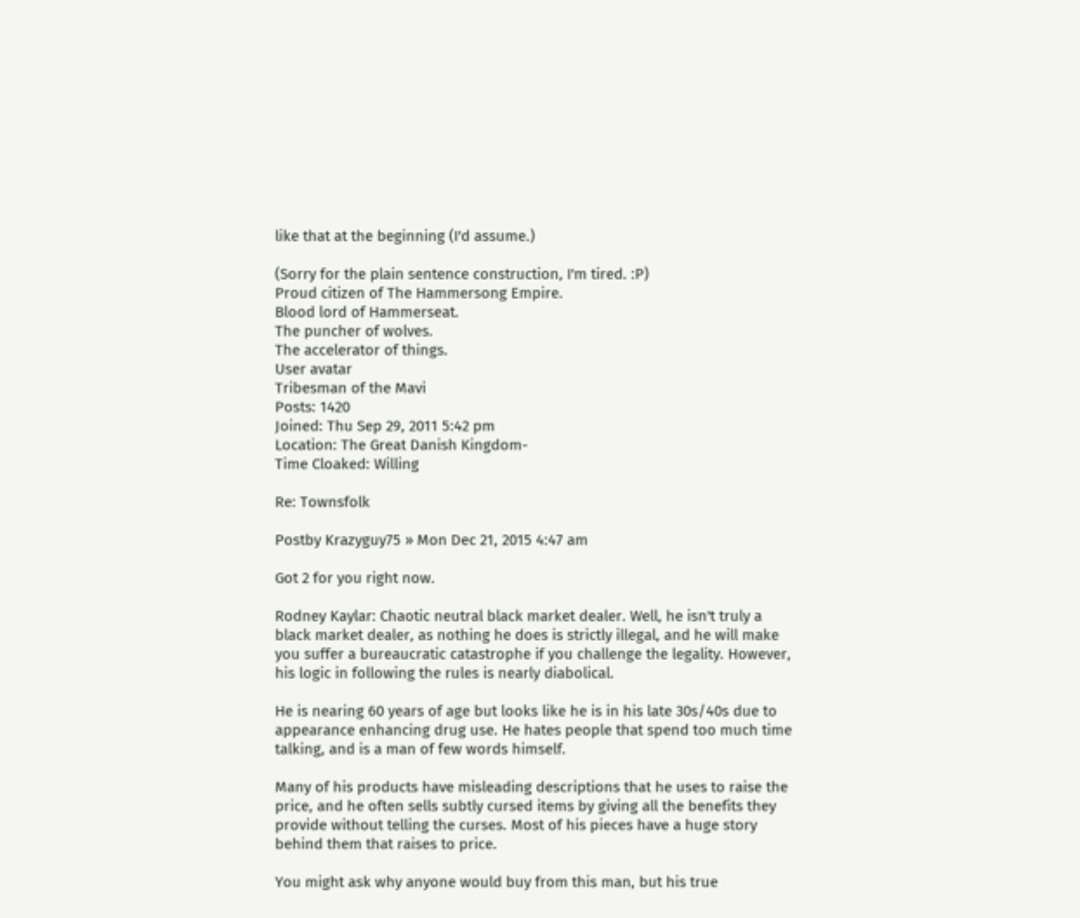like that at the beginning (I'd assume.)

(Sorry for the plain sentence construction, I'm tired. :P)
Proud citizen of The Hammersong Empire.
Blood lord of Hammerseat.
The puncher of wolves.
The accelerator of things.
User avatar
Tribesman of the Mavi
Posts: 1420
Joined: Thu Sep 29, 2011 5:42 pm
Location: The Great Danish Kingdom-
Time Cloaked: Willing

Re: Townsfolk

Postby Krazyguy75 » Mon Dec 21, 2015 4:47 am

Got 2 for you right now.

Rodney Kaylar: Chaotic neutral black market dealer. Well, he isn't truly a black market dealer, as nothing he does is strictly illegal, and he will make you suffer a bureaucratic catastrophe if you challenge the legality. However, his logic in following the rules is nearly diabolical.

He is nearing 60 years of age but looks like he is in his late 30s/40s due to appearance enhancing drug use. He hates people that spend too much time talking, and is a man of few words himself.

Many of his products have misleading descriptions that he uses to raise the price, and he often sells subtly cursed items by giving all the benefits they provide without telling the curses. Most of his pieces have a huge story behind them that raises to price.

You might ask why anyone would buy from this man, but his true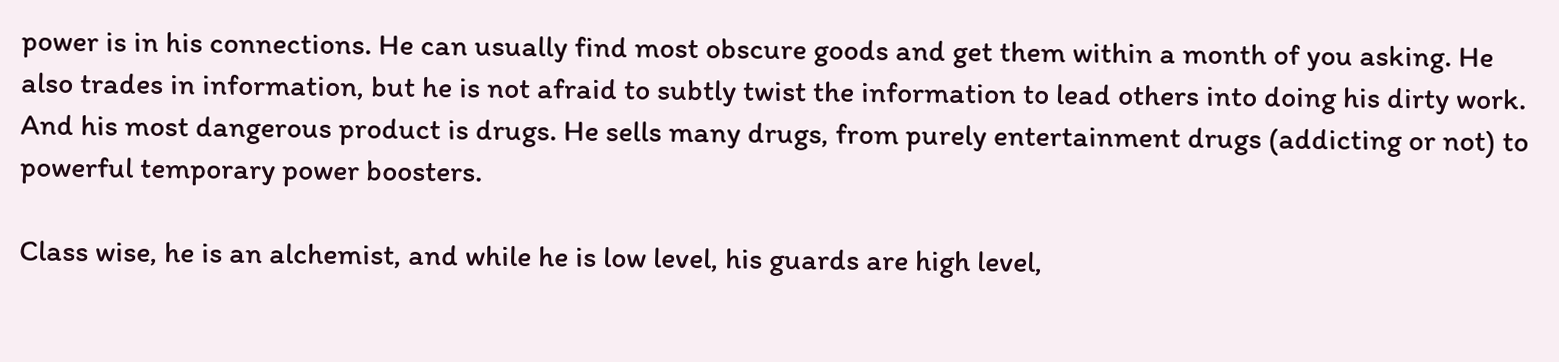power is in his connections. He can usually find most obscure goods and get them within a month of you asking. He also trades in information, but he is not afraid to subtly twist the information to lead others into doing his dirty work. And his most dangerous product is drugs. He sells many drugs, from purely entertainment drugs (addicting or not) to powerful temporary power boosters.

Class wise, he is an alchemist, and while he is low level, his guards are high level,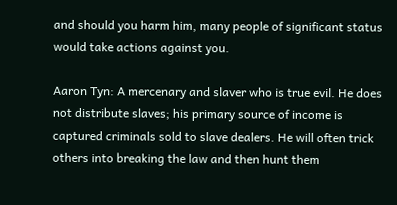and should you harm him, many people of significant status would take actions against you.

Aaron Tyn: A mercenary and slaver who is true evil. He does not distribute slaves; his primary source of income is captured criminals sold to slave dealers. He will often trick others into breaking the law and then hunt them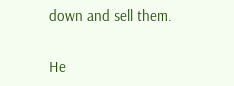down and sell them.

He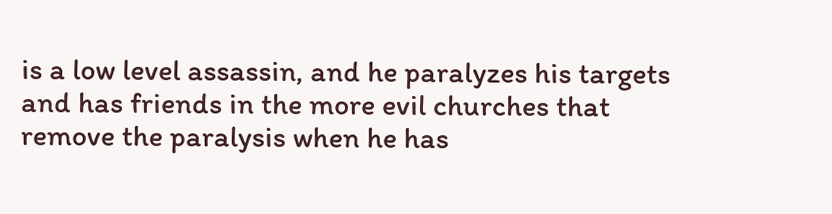is a low level assassin, and he paralyzes his targets and has friends in the more evil churches that remove the paralysis when he has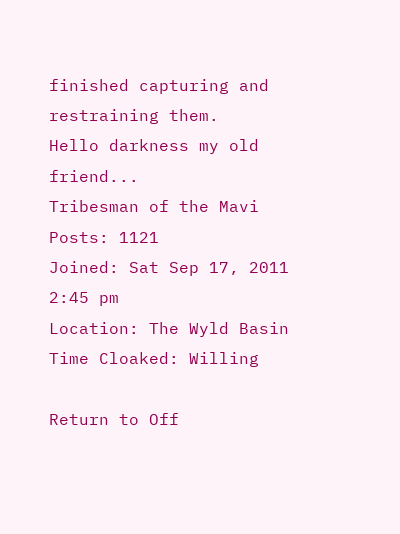finished capturing and restraining them.
Hello darkness my old friend...
Tribesman of the Mavi
Posts: 1121
Joined: Sat Sep 17, 2011 2:45 pm
Location: The Wyld Basin
Time Cloaked: Willing

Return to Off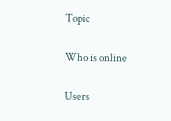Topic

Who is online

Users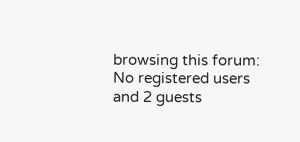browsing this forum: No registered users and 2 guests